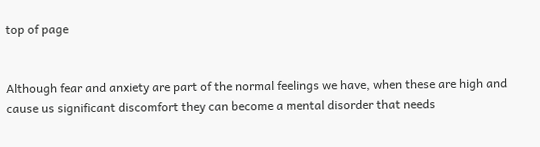top of page


Although fear and anxiety are part of the normal feelings we have, when these are high and cause us significant discomfort they can become a mental disorder that needs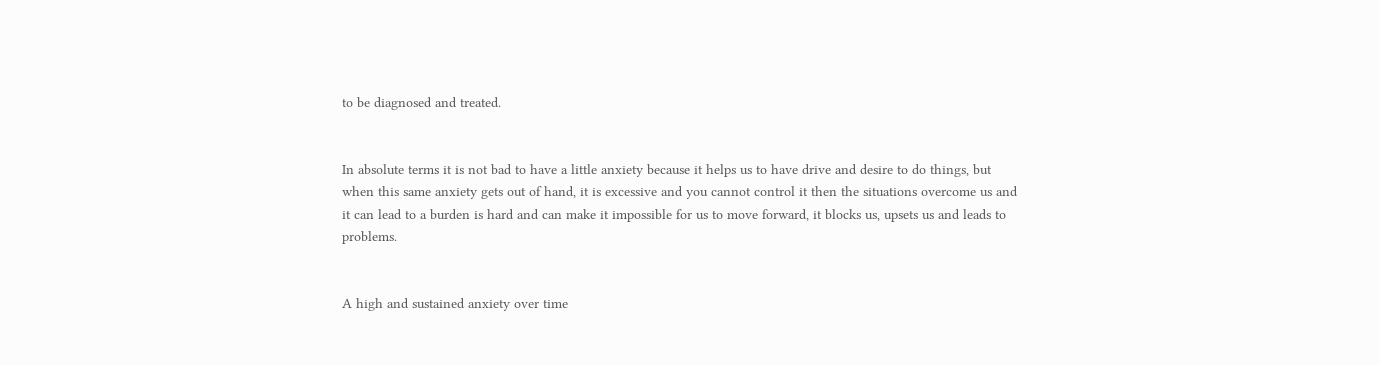to be diagnosed and treated.


In absolute terms it is not bad to have a little anxiety because it helps us to have drive and desire to do things, but when this same anxiety gets out of hand, it is excessive and you cannot control it then the situations overcome us and it can lead to a burden is hard and can make it impossible for us to move forward, it blocks us, upsets us and leads to problems.


A high and sustained anxiety over time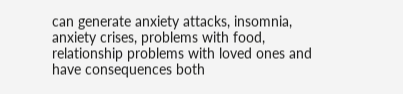can generate anxiety attacks, insomnia, anxiety crises, problems with food, relationship problems with loved ones and have consequences both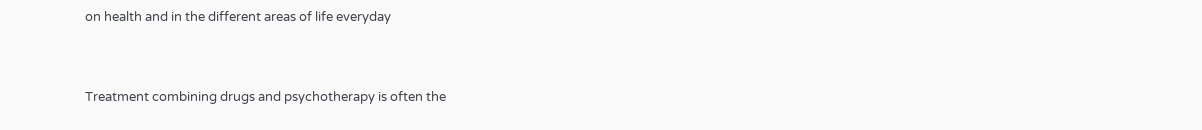on health and in the different areas of life everyday


Treatment combining drugs and psychotherapy is often the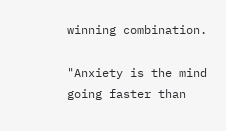winning combination.

"Anxiety is the mind going faster than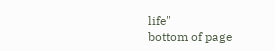life"
bottom of page